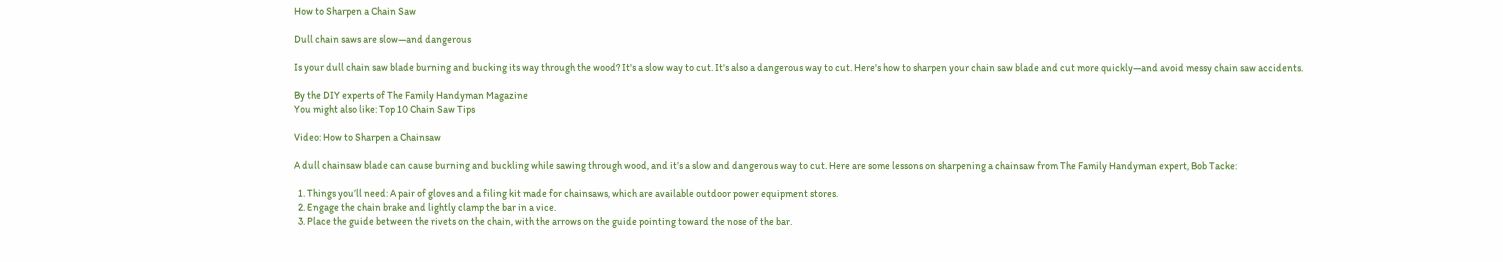How to Sharpen a Chain Saw

Dull chain saws are slow—and dangerous

Is your dull chain saw blade burning and bucking its way through the wood? It's a slow way to cut. It's also a dangerous way to cut. Here's how to sharpen your chain saw blade and cut more quickly—and avoid messy chain saw accidents.

By the DIY experts of The Family Handyman Magazine
You might also like: Top 10 Chain Saw Tips

Video: How to Sharpen a Chainsaw

A dull chainsaw blade can cause burning and buckling while sawing through wood, and it’s a slow and dangerous way to cut. Here are some lessons on sharpening a chainsaw from The Family Handyman expert, Bob Tacke:

  1. Things you’ll need: A pair of gloves and a filing kit made for chainsaws, which are available outdoor power equipment stores.
  2. Engage the chain brake and lightly clamp the bar in a vice.
  3. Place the guide between the rivets on the chain, with the arrows on the guide pointing toward the nose of the bar.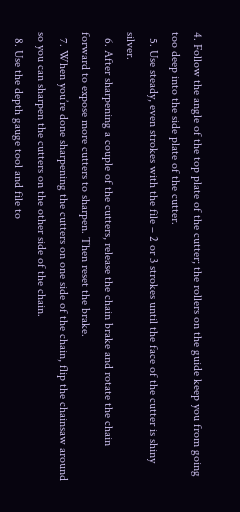4. Follow the angle of the top plate of the cutter; the rollers on the guide keep you from going too deep into the side plate of the cutter.
  5. Use steady, even strokes with the file – 2 or 3 strokes until the face of the cutter is shiny silver.
  6. After sharpening a couple of the cutters, release the chain brake and rotate the chain forward to expose more cutters to sharpen. Then reset the brake.
  7. When you’re done sharpening the cutters on one side of the chain, flip the chainsaw around so you can sharpen the cutters on the other side of the chain.
  8. Use the depth gauge tool and file to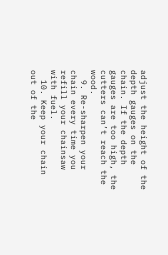adjust the height of the depth gauges on the chain. If the depth gauges are too high, the cutters can’t reach the wood.
  9. Re-sharpen your chain every time you refill your chainsaw with fuel.
  10. Keep your chain out of the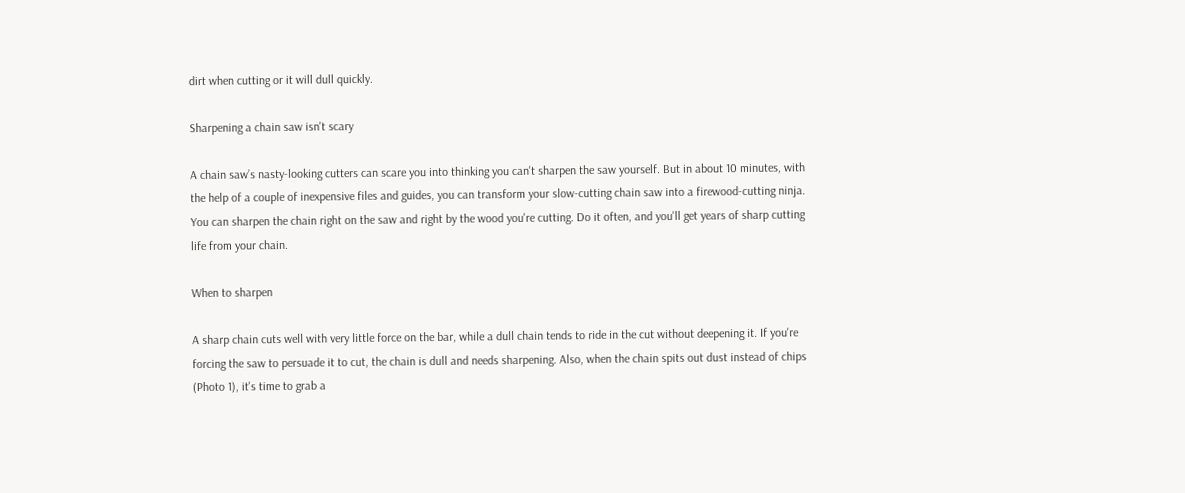dirt when cutting or it will dull quickly.

Sharpening a chain saw isn't scary

A chain saw’s nasty-looking cutters can scare you into thinking you can't sharpen the saw yourself. But in about 10 minutes, with the help of a couple of inexpensive files and guides, you can transform your slow-cutting chain saw into a firewood-cutting ninja. You can sharpen the chain right on the saw and right by the wood you're cutting. Do it often, and you'll get years of sharp cutting life from your chain.

When to sharpen

A sharp chain cuts well with very little force on the bar, while a dull chain tends to ride in the cut without deepening it. If you're forcing the saw to persuade it to cut, the chain is dull and needs sharpening. Also, when the chain spits out dust instead of chips (Photo 1), it's time to grab a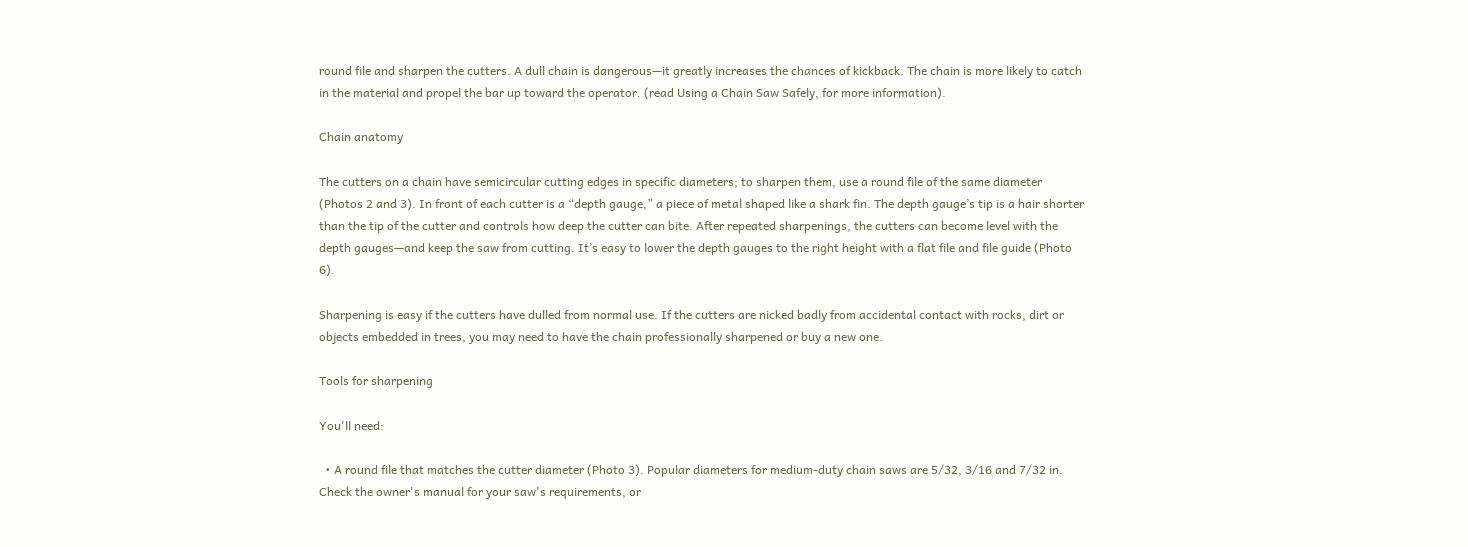round file and sharpen the cutters. A dull chain is dangerous—it greatly increases the chances of kickback. The chain is more likely to catch in the material and propel the bar up toward the operator. (read Using a Chain Saw Safely, for more information).

Chain anatomy

The cutters on a chain have semicircular cutting edges in specific diameters; to sharpen them, use a round file of the same diameter (Photos 2 and 3). In front of each cutter is a “depth gauge,” a piece of metal shaped like a shark fin. The depth gauge’s tip is a hair shorter than the tip of the cutter and controls how deep the cutter can bite. After repeated sharpenings, the cutters can become level with the depth gauges—and keep the saw from cutting. It’s easy to lower the depth gauges to the right height with a flat file and file guide (Photo 6).

Sharpening is easy if the cutters have dulled from normal use. If the cutters are nicked badly from accidental contact with rocks, dirt or objects embedded in trees, you may need to have the chain professionally sharpened or buy a new one.

Tools for sharpening

You'll need:

  • A round file that matches the cutter diameter (Photo 3). Popular diameters for medium-duty chain saws are 5/32, 3/16 and 7/32 in. Check the owner's manual for your saw's requirements, or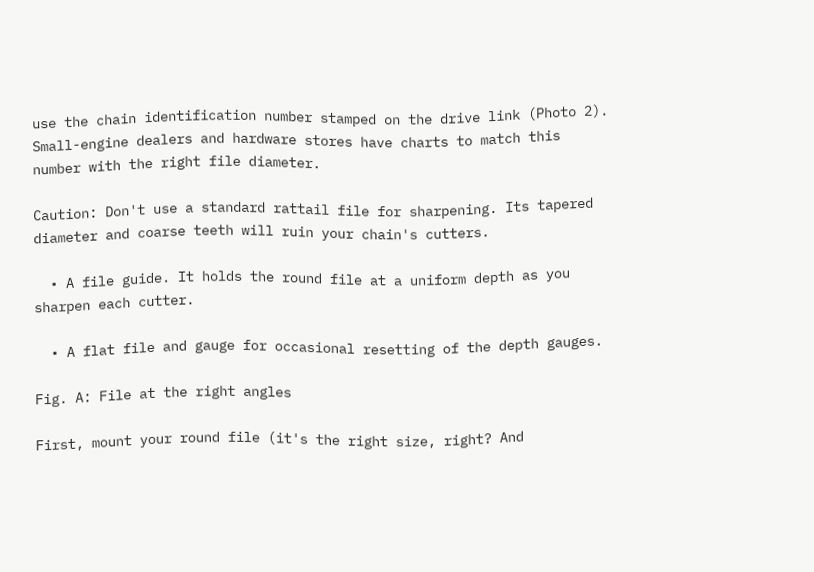use the chain identification number stamped on the drive link (Photo 2). Small-engine dealers and hardware stores have charts to match this number with the right file diameter.

Caution: Don't use a standard rattail file for sharpening. Its tapered diameter and coarse teeth will ruin your chain's cutters.

  • A file guide. It holds the round file at a uniform depth as you sharpen each cutter.

  • A flat file and gauge for occasional resetting of the depth gauges.

Fig. A: File at the right angles

First, mount your round file (it's the right size, right? And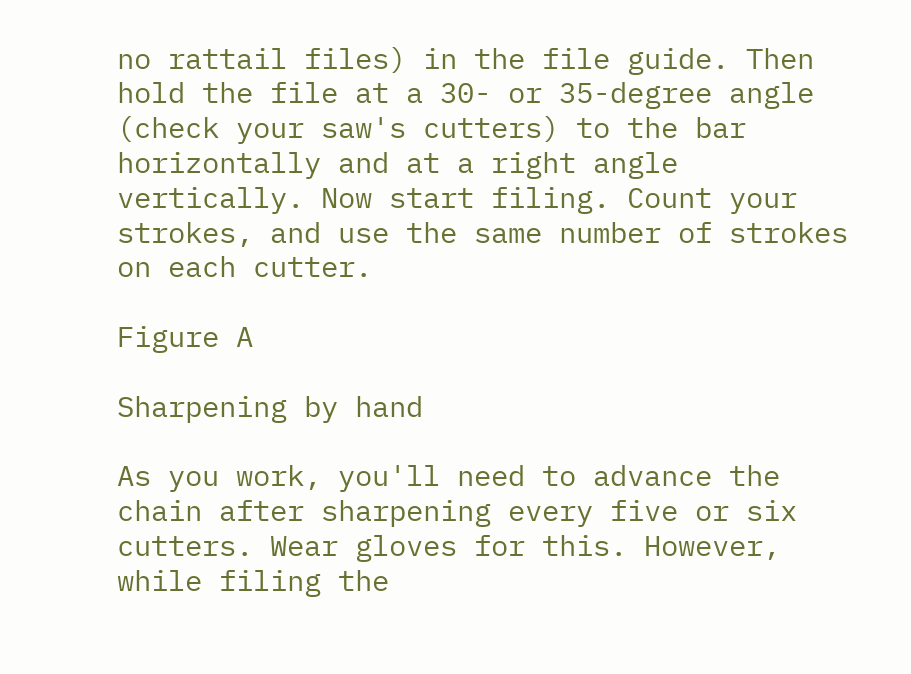no rattail files) in the file guide. Then hold the file at a 30- or 35-degree angle (check your saw's cutters) to the bar horizontally and at a right angle vertically. Now start filing. Count your strokes, and use the same number of strokes on each cutter.

Figure A

Sharpening by hand

As you work, you'll need to advance the chain after sharpening every five or six cutters. Wear gloves for this. However, while filing the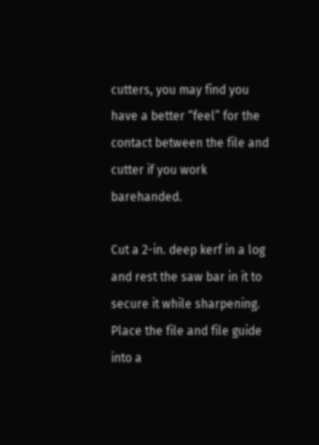cutters, you may find you have a better “feel” for the contact between the file and cutter if you work barehanded.

Cut a 2-in. deep kerf in a log and rest the saw bar in it to secure it while sharpening. Place the file and file guide into a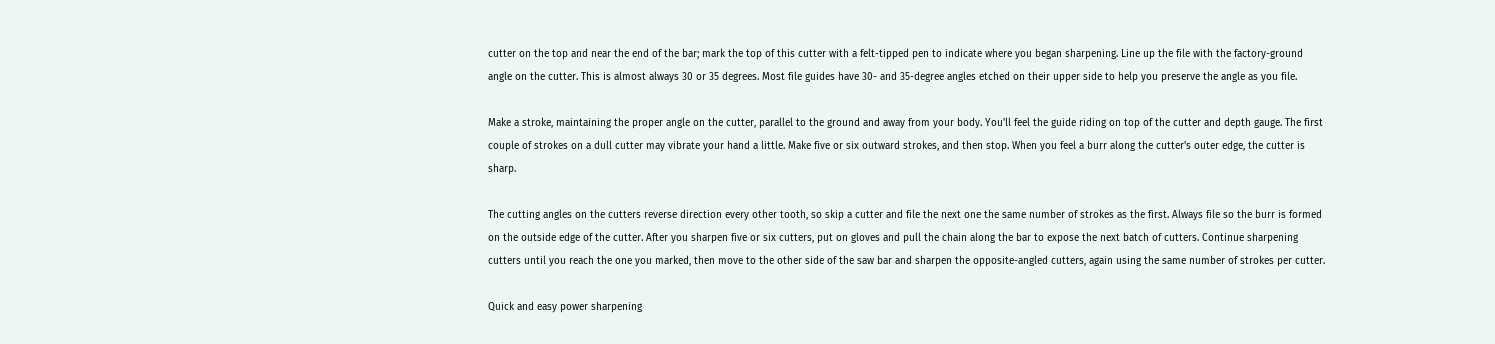cutter on the top and near the end of the bar; mark the top of this cutter with a felt-tipped pen to indicate where you began sharpening. Line up the file with the factory-ground angle on the cutter. This is almost always 30 or 35 degrees. Most file guides have 30- and 35-degree angles etched on their upper side to help you preserve the angle as you file.

Make a stroke, maintaining the proper angle on the cutter, parallel to the ground and away from your body. You'll feel the guide riding on top of the cutter and depth gauge. The first couple of strokes on a dull cutter may vibrate your hand a little. Make five or six outward strokes, and then stop. When you feel a burr along the cutter's outer edge, the cutter is sharp.

The cutting angles on the cutters reverse direction every other tooth, so skip a cutter and file the next one the same number of strokes as the first. Always file so the burr is formed on the outside edge of the cutter. After you sharpen five or six cutters, put on gloves and pull the chain along the bar to expose the next batch of cutters. Continue sharpening cutters until you reach the one you marked, then move to the other side of the saw bar and sharpen the opposite-angled cutters, again using the same number of strokes per cutter.

Quick and easy power sharpening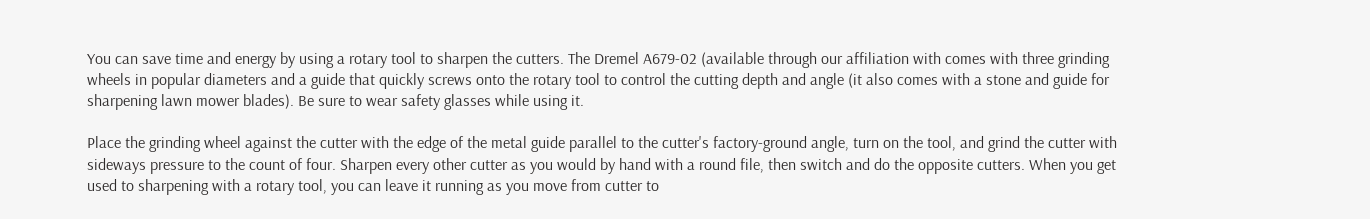You can save time and energy by using a rotary tool to sharpen the cutters. The Dremel A679-02 (available through our affiliation with comes with three grinding wheels in popular diameters and a guide that quickly screws onto the rotary tool to control the cutting depth and angle (it also comes with a stone and guide for sharpening lawn mower blades). Be sure to wear safety glasses while using it.

Place the grinding wheel against the cutter with the edge of the metal guide parallel to the cutter's factory-ground angle, turn on the tool, and grind the cutter with sideways pressure to the count of four. Sharpen every other cutter as you would by hand with a round file, then switch and do the opposite cutters. When you get used to sharpening with a rotary tool, you can leave it running as you move from cutter to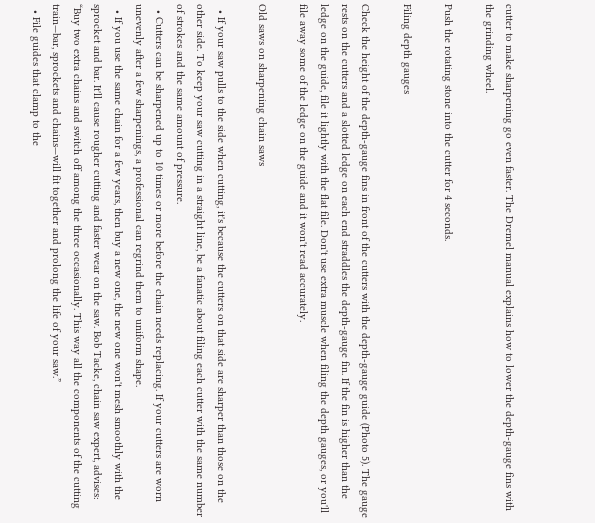cutter to make sharpening go even faster. The Dremel manual explains how to lower the depth-gauge fins with the grinding wheel.

Push the rotating stone into the cutter for 4 seconds.

Filing depth gauges

Check the height of the depth-gauge fins in front of the cutters with the depth-gauge guide (Photo 5). The gauge rests on the cutters and a slotted ledge on each end straddles the depth-gauge fin. If the fin is higher than the ledge on the guide, file it lightly with the flat file. Don't use extra muscle when filing the depth gauges, or you'll file away some of the ledge on the guide and it won't read accurately.

Old saws on sharpening chain saws

  • If your saw pulls to the side when cutting, it's because the cutters on that side are sharper than those on the other side. To keep your saw cutting in a straight line, be a fanatic about filing each cutter with the same number of strokes and the same amount of pressure.
  • Cutters can be sharpened up to 10 times or more before the chain needs replacing. If your cutters are worn unevenly after a few sharpenings, a professional can regrind them to uniform shape.
  • If you use the same chain for a few years, then buy a new one, the new one won't mesh smoothly with the sprocket and bar. It'll cause rougher cutting and faster wear on the saw. Bob Tacke, chain saw expert, advises: “Buy two extra chains and switch off among the three occasionally. This way all the components of the cutting train—bar, sprockets and chains—will fit together and prolong the life of your saw.”
  • File guides that clamp to the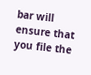bar will ensure that you file the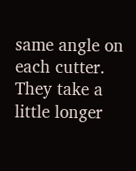same angle on each cutter. They take a little longer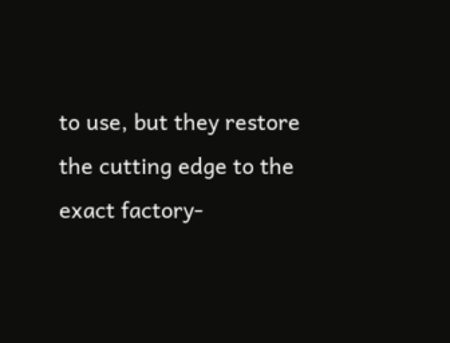to use, but they restore the cutting edge to the exact factory-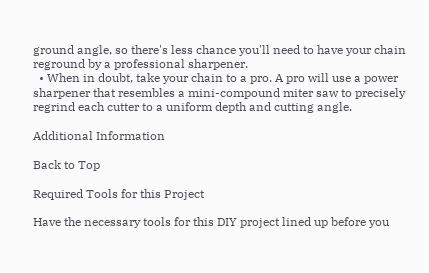ground angle, so there's less chance you'll need to have your chain reground by a professional sharpener.
  • When in doubt, take your chain to a pro. A pro will use a power sharpener that resembles a mini-compound miter saw to precisely regrind each cutter to a uniform depth and cutting angle.

Additional Information

Back to Top

Required Tools for this Project

Have the necessary tools for this DIY project lined up before you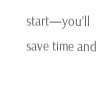start—you’ll save time and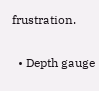frustration.

  • Depth gauge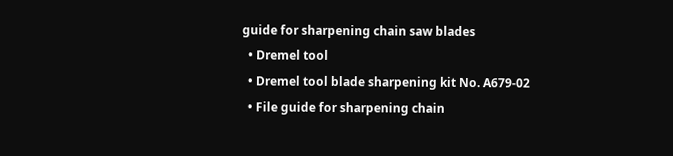guide for sharpening chain saw blades
  • Dremel tool
  • Dremel tool blade sharpening kit No. A679-02
  • File guide for sharpening chain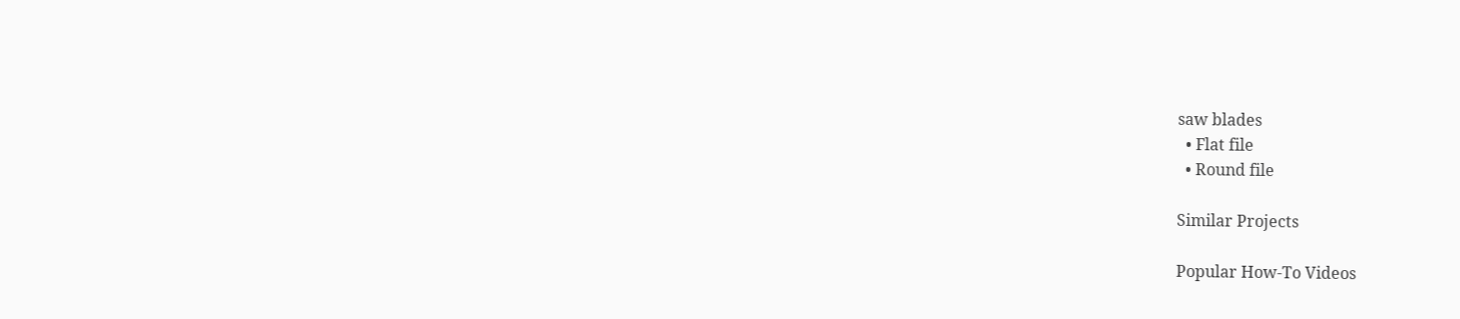saw blades
  • Flat file
  • Round file

Similar Projects

Popular How-To Videos